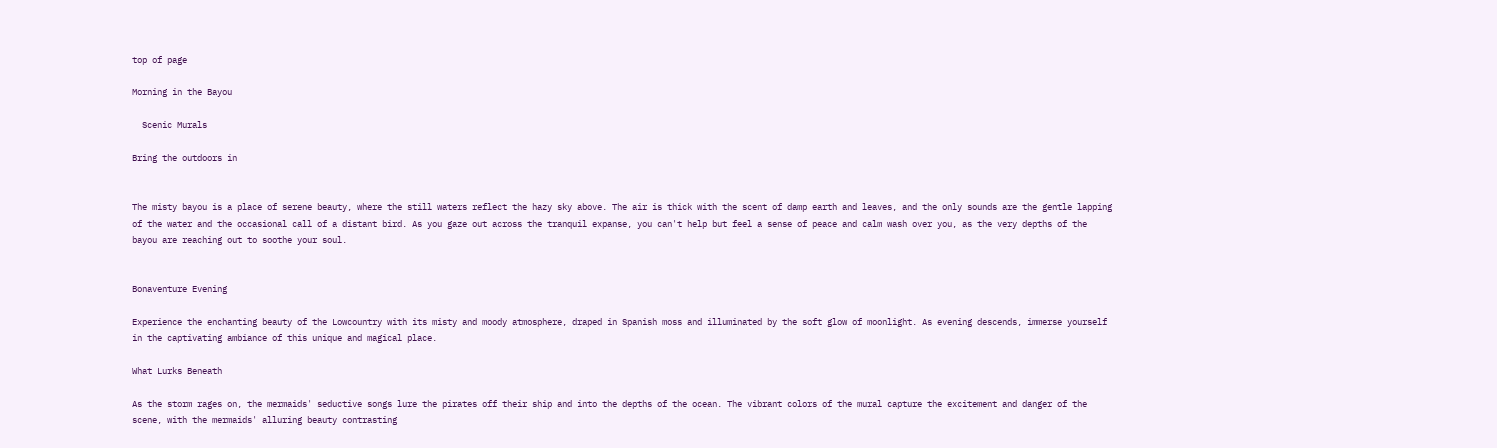top of page

Morning in the Bayou

  Scenic Murals

Bring the outdoors in


The misty bayou is a place of serene beauty, where the still waters reflect the hazy sky above. The air is thick with the scent of damp earth and leaves, and the only sounds are the gentle lapping of the water and the occasional call of a distant bird. As you gaze out across the tranquil expanse, you can't help but feel a sense of peace and calm wash over you, as the very depths of the bayou are reaching out to soothe your soul.


Bonaventure Evening

Experience the enchanting beauty of the Lowcountry with its misty and moody atmosphere, draped in Spanish moss and illuminated by the soft glow of moonlight. As evening descends, immerse yourself in the captivating ambiance of this unique and magical place.

What Lurks Beneath

As the storm rages on, the mermaids' seductive songs lure the pirates off their ship and into the depths of the ocean. The vibrant colors of the mural capture the excitement and danger of the scene, with the mermaids' alluring beauty contrasting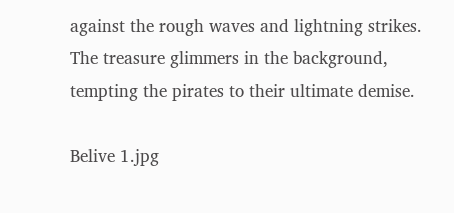against the rough waves and lightning strikes. The treasure glimmers in the background, tempting the pirates to their ultimate demise.

Belive 1.jpg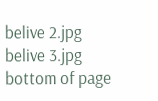belive 2.jpg
belive 3.jpg
bottom of page